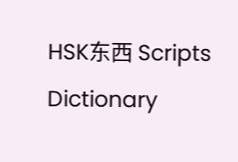HSK东西 Scripts Dictionary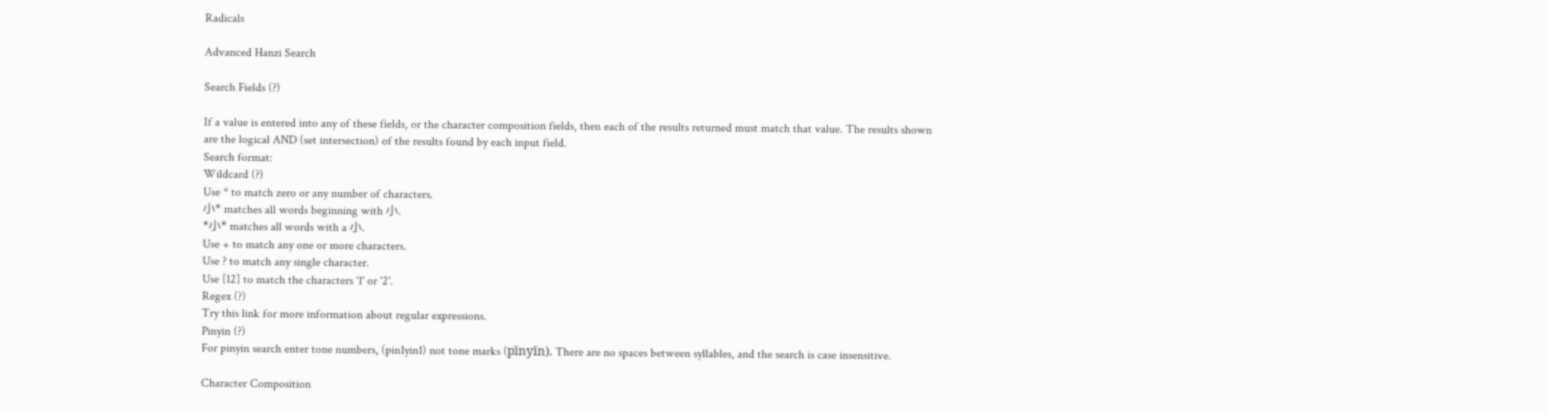Radicals

Advanced Hanzi Search

Search Fields (?)

If a value is entered into any of these fields, or the character composition fields, then each of the results returned must match that value. The results shown are the logical AND (set intersection) of the results found by each input field.
Search format:
Wildcard (?)
Use * to match zero or any number of characters.
小* matches all words beginning with 小.
*小* matches all words with a 小.
Use + to match any one or more characters.
Use ? to match any single character.
Use [12] to match the characters '1' or '2'.
Regex (?)
Try this link for more information about regular expressions.
Pinyin (?)
For pinyin search enter tone numbers, (pin1yin1) not tone marks (pīnyīn). There are no spaces between syllables, and the search is case insensitive.

Character Composition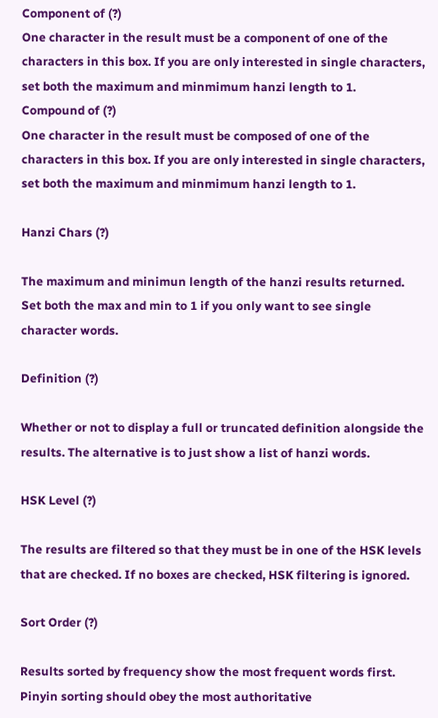Component of (?)
One character in the result must be a component of one of the characters in this box. If you are only interested in single characters, set both the maximum and minmimum hanzi length to 1.
Compound of (?)
One character in the result must be composed of one of the characters in this box. If you are only interested in single characters, set both the maximum and minmimum hanzi length to 1.

Hanzi Chars (?)

The maximum and minimun length of the hanzi results returned. Set both the max and min to 1 if you only want to see single character words.

Definition (?)

Whether or not to display a full or truncated definition alongside the results. The alternative is to just show a list of hanzi words.

HSK Level (?)

The results are filtered so that they must be in one of the HSK levels that are checked. If no boxes are checked, HSK filtering is ignored.

Sort Order (?)

Results sorted by frequency show the most frequent words first. Pinyin sorting should obey the most authoritative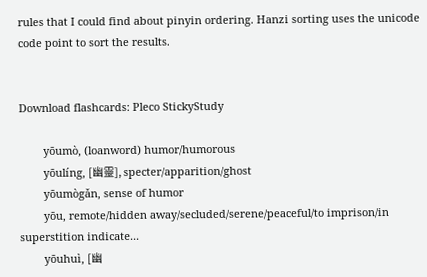rules that I could find about pinyin ordering. Hanzi sorting uses the unicode code point to sort the results.


Download flashcards: Pleco StickyStudy

        yōumò, (loanword) humor/humorous
        yōulíng, [幽靈], specter/apparition/ghost
        yōumògǎn, sense of humor
        yōu, remote/hidden away/secluded/serene/peaceful/to imprison/in superstition indicate...
        yōuhuì, [幽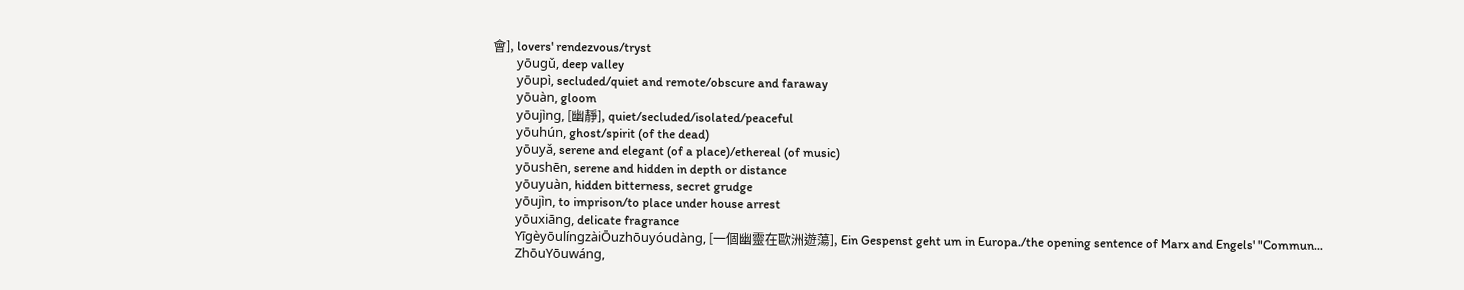會], lovers' rendezvous/tryst
        yōugǔ, deep valley
        yōupì, secluded/quiet and remote/obscure and faraway
        yōuàn, gloom
        yōujìng, [幽靜], quiet/secluded/isolated/peaceful
        yōuhún, ghost/spirit (of the dead)
        yōuyǎ, serene and elegant (of a place)/ethereal (of music)
        yōushēn, serene and hidden in depth or distance
        yōuyuàn, hidden bitterness, secret grudge
        yōujìn, to imprison/to place under house arrest
        yōuxiāng, delicate fragrance
        YīgèyōulíngzàiŌuzhōuyóudàng, [一個幽靈在歐洲遊蕩], Ein Gespenst geht um in Europa./the opening sentence of Marx and Engels' "Commun...
        ZhōuYōuwáng,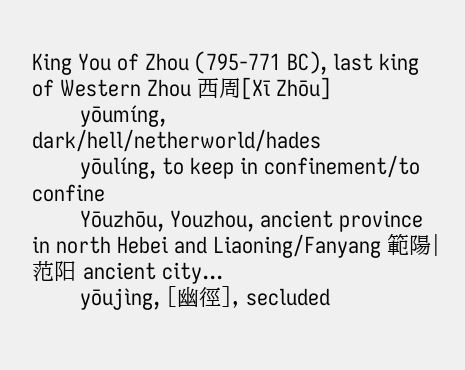King You of Zhou (795-771 BC), last king of Western Zhou 西周[Xī Zhōu]
        yōumíng, dark/hell/netherworld/hades
        yōulíng, to keep in confinement/to confine
        Yōuzhōu, Youzhou, ancient province in north Hebei and Liaoning/Fanyang 範陽|范阳 ancient city...
        yōujìng, [幽徑], secluded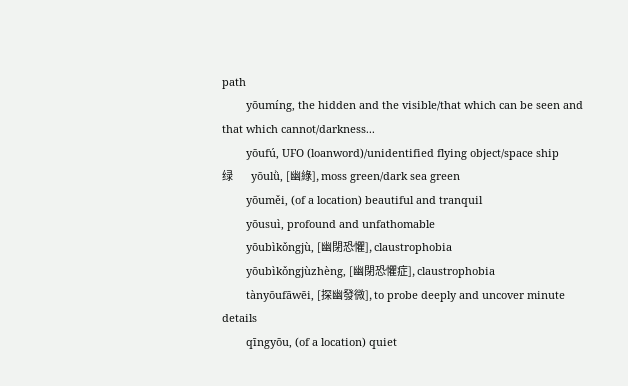path
        yōumíng, the hidden and the visible/that which can be seen and that which cannot/darkness...
        yōufú, UFO (loanword)/unidentified flying object/space ship
绿         yōulǜ, [幽綠], moss green/dark sea green
        yōuměi, (of a location) beautiful and tranquil
        yōusuì, profound and unfathomable
        yōubìkǒngjù, [幽閉恐懼], claustrophobia
        yōubìkǒngjùzhèng, [幽閉恐懼症], claustrophobia
        tànyōufāwēi, [探幽發微], to probe deeply and uncover minute details
        qīngyōu, (of a location) quiet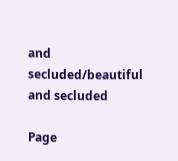and secluded/beautiful and secluded

Page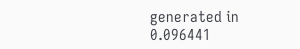generated in 0.096441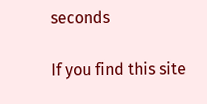seconds

If you find this site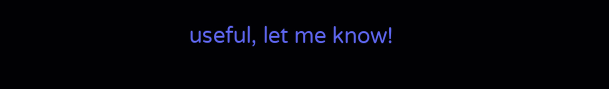useful, let me know!